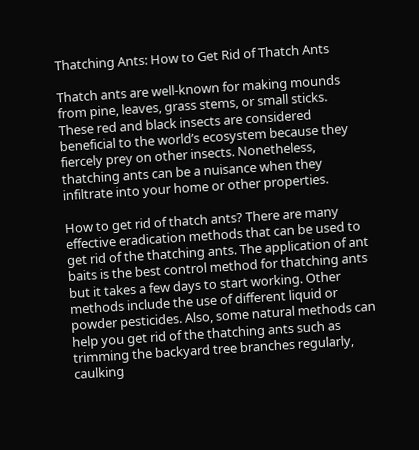Thatching Ants: How to Get Rid of Thatch Ants

Thatch ants are well-known for making mounds from pine, leaves, grass stems, or small sticks. These red and black insects are considered beneficial to the world’s ecosystem because they fiercely prey on other insects. Nonetheless, thatching ants can be a nuisance when they infiltrate into your home or other properties.

How to get rid of thatch ants? There are many effective eradication methods that can be used to get rid of the thatching ants. The application of ant baits is the best control method for thatching ants but it takes a few days to start working. Other methods include the use of different liquid or powder pesticides. Also, some natural methods can help you get rid of the thatching ants such as trimming the backyard tree branches regularly, caulking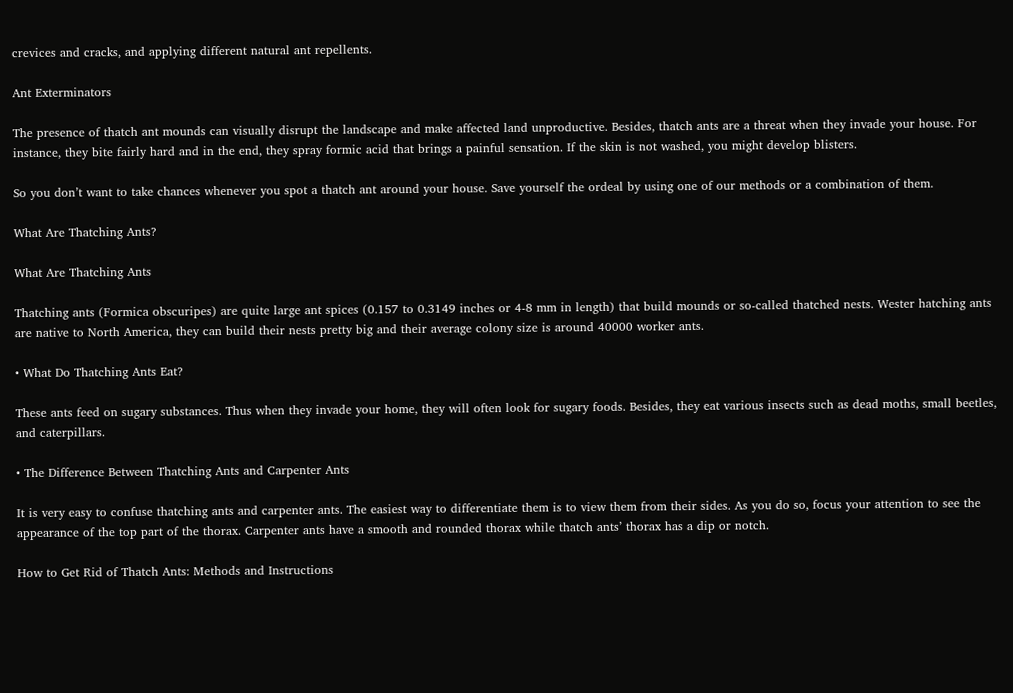crevices and cracks, and applying different natural ant repellents.

Ant Exterminators

The presence of thatch ant mounds can visually disrupt the landscape and make affected land unproductive. Besides, thatch ants are a threat when they invade your house. For instance, they bite fairly hard and in the end, they spray formic acid that brings a painful sensation. If the skin is not washed, you might develop blisters.

So you don’t want to take chances whenever you spot a thatch ant around your house. Save yourself the ordeal by using one of our methods or a combination of them.

What Are Thatching Ants?

What Are Thatching Ants

Thatching ants (Formica obscuripes) are quite large ant spices (0.157 to 0.3149 inches or 4-8 mm in length) that build mounds or so-called thatched nests. Wester hatching ants are native to North America, they can build their nests pretty big and their average colony size is around 40000 worker ants.

• What Do Thatching Ants Eat?

These ants feed on sugary substances. Thus when they invade your home, they will often look for sugary foods. Besides, they eat various insects such as dead moths, small beetles, and caterpillars.

• The Difference Between Thatching Ants and Carpenter Ants

It is very easy to confuse thatching ants and carpenter ants. The easiest way to differentiate them is to view them from their sides. As you do so, focus your attention to see the appearance of the top part of the thorax. Carpenter ants have a smooth and rounded thorax while thatch ants’ thorax has a dip or notch.

How to Get Rid of Thatch Ants: Methods and Instructions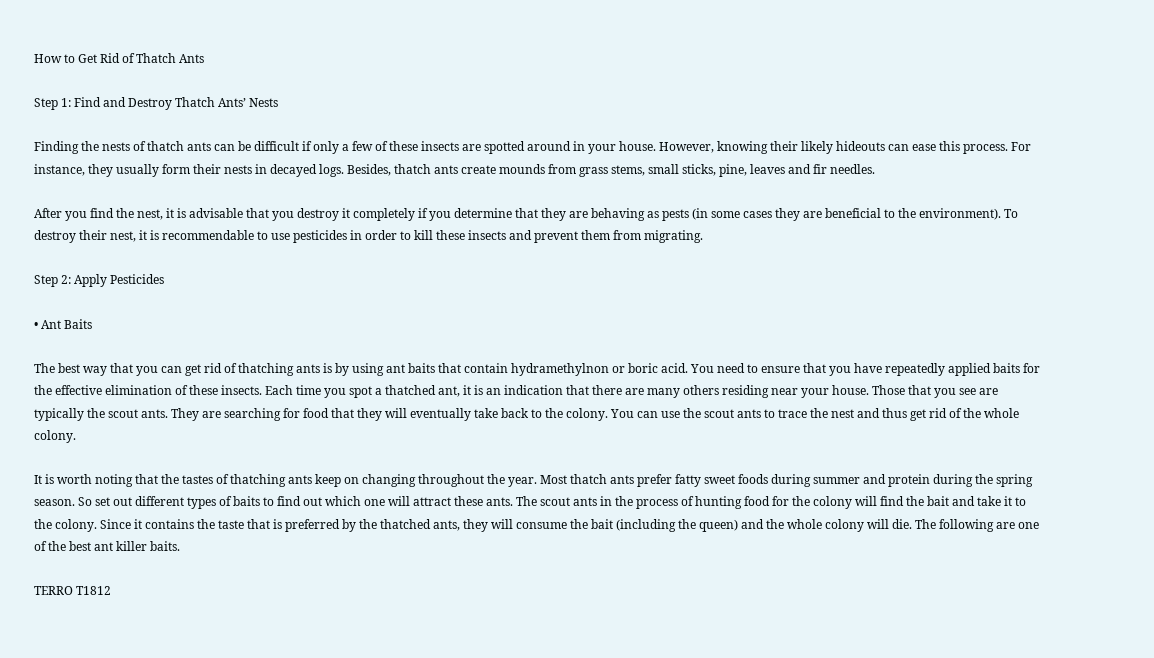How to Get Rid of Thatch Ants

Step 1: Find and Destroy Thatch Ants’ Nests

Finding the nests of thatch ants can be difficult if only a few of these insects are spotted around in your house. However, knowing their likely hideouts can ease this process. For instance, they usually form their nests in decayed logs. Besides, thatch ants create mounds from grass stems, small sticks, pine, leaves and fir needles.

After you find the nest, it is advisable that you destroy it completely if you determine that they are behaving as pests (in some cases they are beneficial to the environment). To destroy their nest, it is recommendable to use pesticides in order to kill these insects and prevent them from migrating.

Step 2: Apply Pesticides

• Ant Baits

The best way that you can get rid of thatching ants is by using ant baits that contain hydramethylnon or boric acid. You need to ensure that you have repeatedly applied baits for the effective elimination of these insects. Each time you spot a thatched ant, it is an indication that there are many others residing near your house. Those that you see are typically the scout ants. They are searching for food that they will eventually take back to the colony. You can use the scout ants to trace the nest and thus get rid of the whole colony.

It is worth noting that the tastes of thatching ants keep on changing throughout the year. Most thatch ants prefer fatty sweet foods during summer and protein during the spring season. So set out different types of baits to find out which one will attract these ants. The scout ants in the process of hunting food for the colony will find the bait and take it to the colony. Since it contains the taste that is preferred by the thatched ants, they will consume the bait (including the queen) and the whole colony will die. The following are one of the best ant killer baits.

TERRO T1812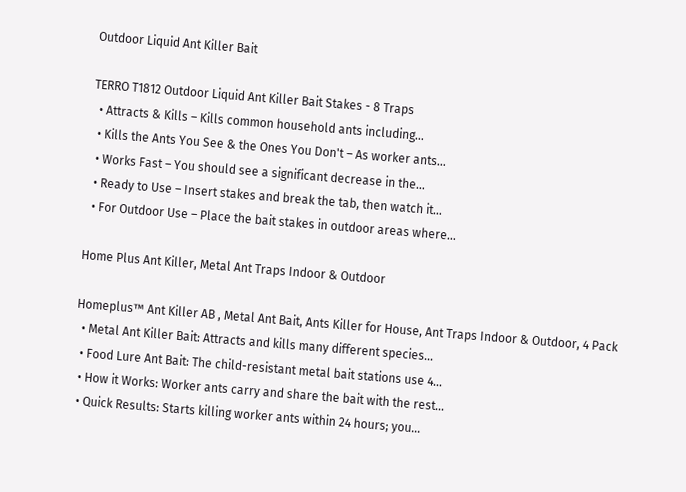Outdoor Liquid Ant Killer Bait

TERRO T1812 Outdoor Liquid Ant Killer Bait Stakes - 8 Traps
  • Attracts & Kills – Kills common household ants including...
  • Kills the Ants You See & the Ones You Don't – As worker ants...
  • Works Fast – You should see a significant decrease in the...
  • Ready to Use – Insert stakes and break the tab, then watch it...
  • For Outdoor Use – Place the bait stakes in outdoor areas where...

Home Plus Ant Killer, Metal Ant Traps Indoor & Outdoor

Homeplus™ Ant Killer AB , Metal Ant Bait, Ants Killer for House, Ant Traps Indoor & Outdoor, 4 Pack
  • Metal Ant Killer Bait: Attracts and kills many different species...
  • Food Lure Ant Bait: The child-resistant metal bait stations use 4...
  • How it Works: Worker ants carry and share the bait with the rest...
  • Quick Results: Starts killing worker ants within 24 hours; you...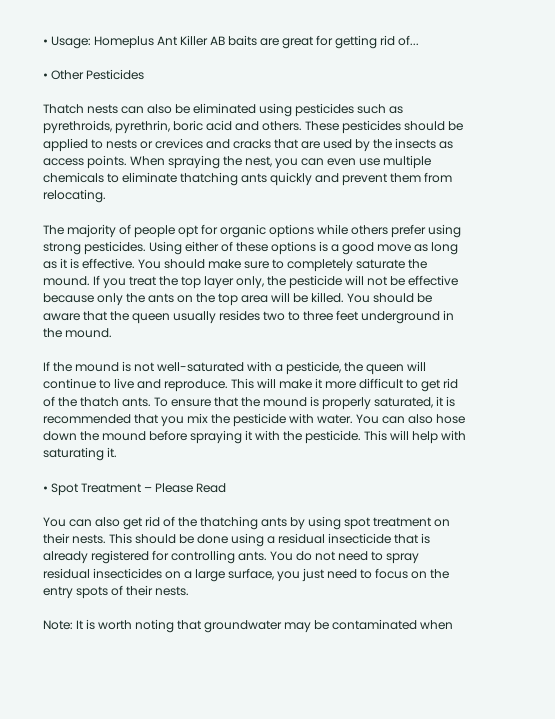• Usage: Homeplus Ant Killer AB baits are great for getting rid of...

• Other Pesticides

Thatch nests can also be eliminated using pesticides such as pyrethroids, pyrethrin, boric acid and others. These pesticides should be applied to nests or crevices and cracks that are used by the insects as access points. When spraying the nest, you can even use multiple chemicals to eliminate thatching ants quickly and prevent them from relocating.

The majority of people opt for organic options while others prefer using strong pesticides. Using either of these options is a good move as long as it is effective. You should make sure to completely saturate the mound. If you treat the top layer only, the pesticide will not be effective because only the ants on the top area will be killed. You should be aware that the queen usually resides two to three feet underground in the mound.

If the mound is not well-saturated with a pesticide, the queen will continue to live and reproduce. This will make it more difficult to get rid of the thatch ants. To ensure that the mound is properly saturated, it is recommended that you mix the pesticide with water. You can also hose down the mound before spraying it with the pesticide. This will help with saturating it.

• Spot Treatment – Please Read

You can also get rid of the thatching ants by using spot treatment on their nests. This should be done using a residual insecticide that is already registered for controlling ants. You do not need to spray residual insecticides on a large surface, you just need to focus on the entry spots of their nests.

Note: It is worth noting that groundwater may be contaminated when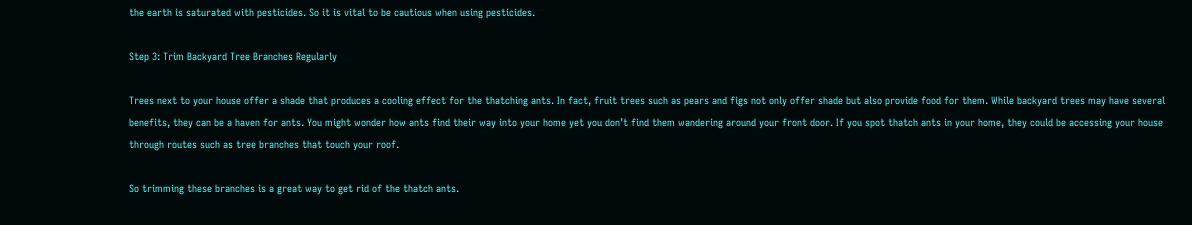the earth is saturated with pesticides. So it is vital to be cautious when using pesticides.

Step 3: Trim Backyard Tree Branches Regularly

Trees next to your house offer a shade that produces a cooling effect for the thatching ants. In fact, fruit trees such as pears and figs not only offer shade but also provide food for them. While backyard trees may have several benefits, they can be a haven for ants. You might wonder how ants find their way into your home yet you don’t find them wandering around your front door. If you spot thatch ants in your home, they could be accessing your house through routes such as tree branches that touch your roof.

So trimming these branches is a great way to get rid of the thatch ants.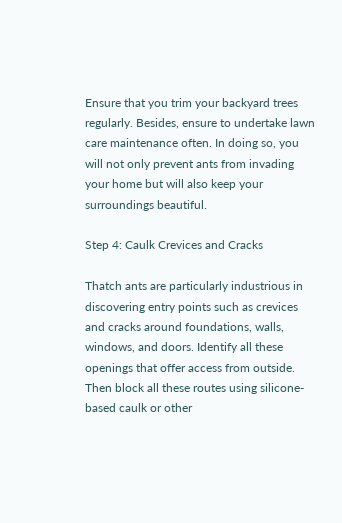Ensure that you trim your backyard trees regularly. Besides, ensure to undertake lawn care maintenance often. In doing so, you will not only prevent ants from invading your home but will also keep your surroundings beautiful.

Step 4: Caulk Crevices and Cracks

Thatch ants are particularly industrious in discovering entry points such as crevices and cracks around foundations, walls, windows, and doors. Identify all these openings that offer access from outside. Then block all these routes using silicone-based caulk or other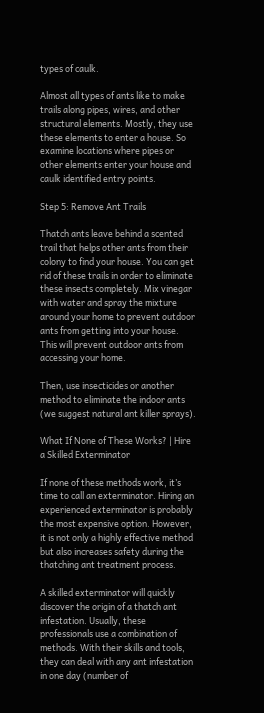types of caulk.

Almost all types of ants like to make trails along pipes, wires, and other structural elements. Mostly, they use these elements to enter a house. So examine locations where pipes or other elements enter your house and caulk identified entry points.

Step 5: Remove Ant Trails

Thatch ants leave behind a scented trail that helps other ants from their colony to find your house. You can get rid of these trails in order to eliminate these insects completely. Mix vinegar with water and spray the mixture around your home to prevent outdoor ants from getting into your house. This will prevent outdoor ants from accessing your home.

Then, use insecticides or another method to eliminate the indoor ants (we suggest natural ant killer sprays).

What If None of These Works? | Hire a Skilled Exterminator

If none of these methods work, it’s time to call an exterminator. Hiring an experienced exterminator is probably the most expensive option. However, it is not only a highly effective method but also increases safety during the thatching ant treatment process.

A skilled exterminator will quickly discover the origin of a thatch ant infestation. Usually, these professionals use a combination of methods. With their skills and tools, they can deal with any ant infestation in one day (number of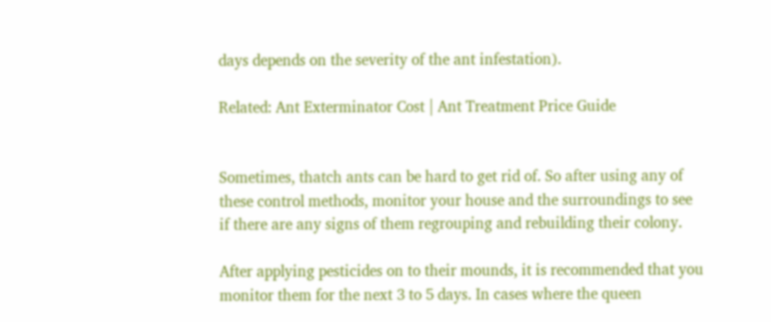days depends on the severity of the ant infestation).

Related: Ant Exterminator Cost | Ant Treatment Price Guide


Sometimes, thatch ants can be hard to get rid of. So after using any of these control methods, monitor your house and the surroundings to see if there are any signs of them regrouping and rebuilding their colony.

After applying pesticides on to their mounds, it is recommended that you monitor them for the next 3 to 5 days. In cases where the queen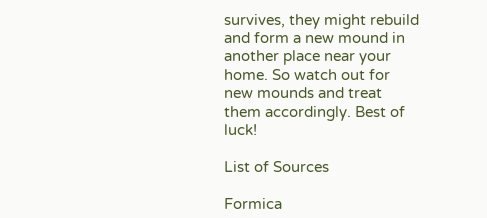survives, they might rebuild and form a new mound in another place near your home. So watch out for new mounds and treat them accordingly. Best of luck!

List of Sources

Formica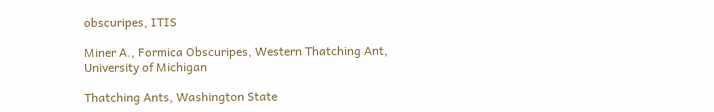obscuripes, ITIS

Miner A., Formica Obscuripes, Western Thatching Ant, University of Michigan

Thatching Ants, Washington State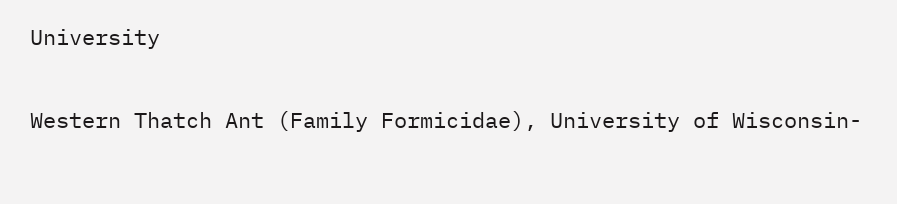University

Western Thatch Ant (Family Formicidae), University of Wisconsin-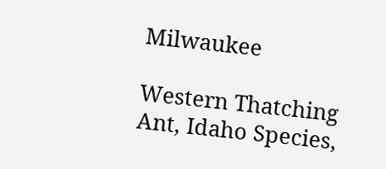Milwaukee

Western Thatching Ant, Idaho Species,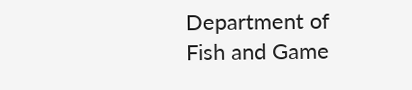Department of Fish and Game